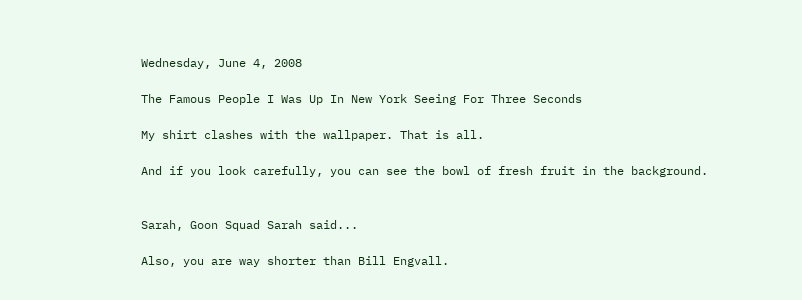Wednesday, June 4, 2008

The Famous People I Was Up In New York Seeing For Three Seconds

My shirt clashes with the wallpaper. That is all.

And if you look carefully, you can see the bowl of fresh fruit in the background.


Sarah, Goon Squad Sarah said...

Also, you are way shorter than Bill Engvall.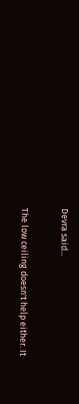Devra said...

The low ceiling doesn't help either. It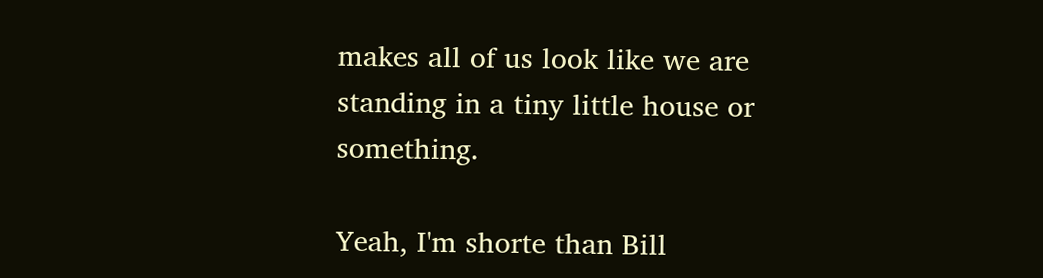makes all of us look like we are standing in a tiny little house or something.

Yeah, I'm shorte than Bill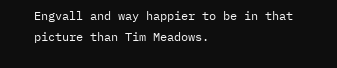Engvall and way happier to be in that picture than Tim Meadows.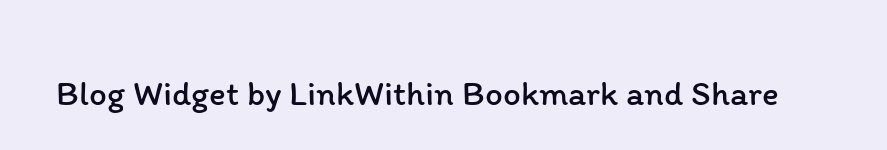Blog Widget by LinkWithin Bookmark and Share